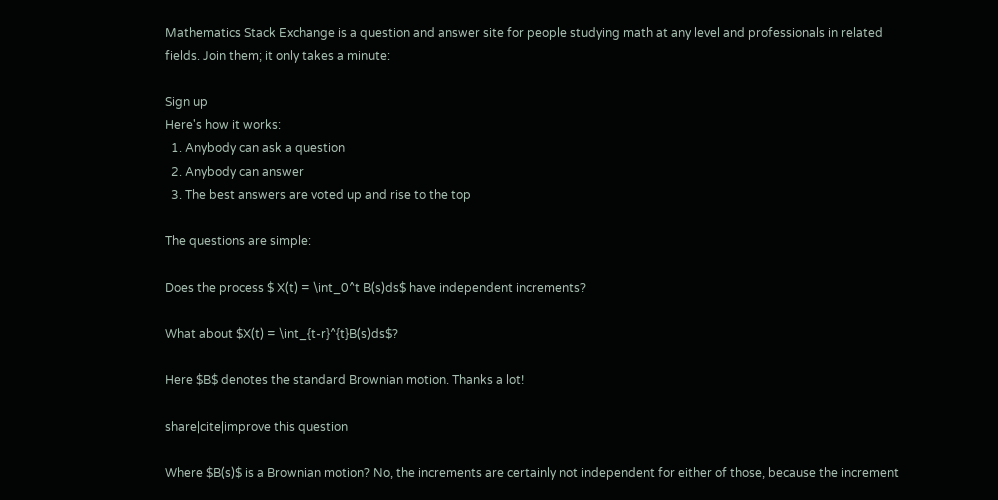Mathematics Stack Exchange is a question and answer site for people studying math at any level and professionals in related fields. Join them; it only takes a minute:

Sign up
Here's how it works:
  1. Anybody can ask a question
  2. Anybody can answer
  3. The best answers are voted up and rise to the top

The questions are simple:

Does the process $ X(t) = \int_0^t B(s)ds$ have independent increments?

What about $X(t) = \int_{t-r}^{t}B(s)ds$?

Here $B$ denotes the standard Brownian motion. Thanks a lot!

share|cite|improve this question

Where $B(s)$ is a Brownian motion? No, the increments are certainly not independent for either of those, because the increment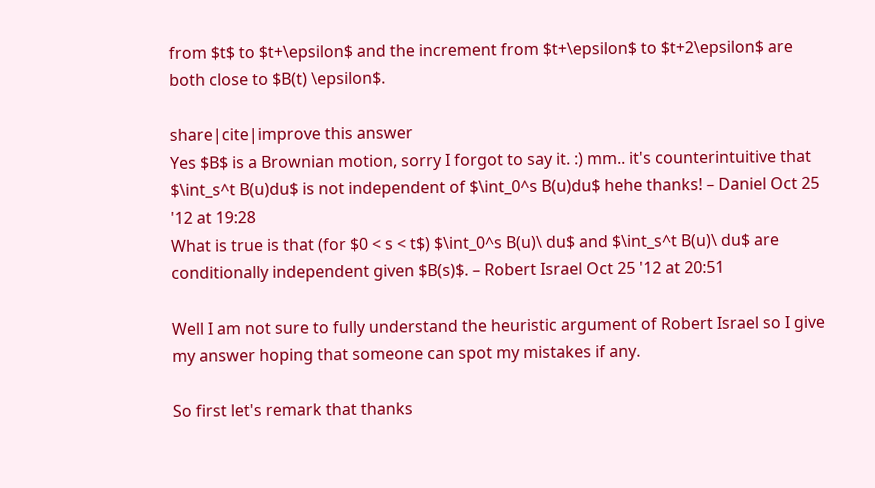from $t$ to $t+\epsilon$ and the increment from $t+\epsilon$ to $t+2\epsilon$ are both close to $B(t) \epsilon$.

share|cite|improve this answer
Yes $B$ is a Brownian motion, sorry I forgot to say it. :) mm.. it's counterintuitive that $\int_s^t B(u)du$ is not independent of $\int_0^s B(u)du$ hehe thanks! – Daniel Oct 25 '12 at 19:28
What is true is that (for $0 < s < t$) $\int_0^s B(u)\ du$ and $\int_s^t B(u)\ du$ are conditionally independent given $B(s)$. – Robert Israel Oct 25 '12 at 20:51

Well I am not sure to fully understand the heuristic argument of Robert Israel so I give my answer hoping that someone can spot my mistakes if any.

So first let's remark that thanks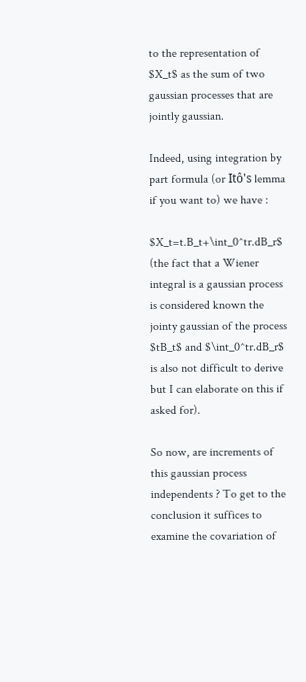to the representation of $X_t$ as the sum of two gaussian processes that are jointly gaussian.

Indeed, using integration by part formula (or Itô's lemma if you want to) we have :

$X_t=t.B_t+\int_0^tr.dB_r$ (the fact that a Wiener integral is a gaussian process is considered known the jointy gaussian of the process $tB_t$ and $\int_0^tr.dB_r$ is also not difficult to derive but I can elaborate on this if asked for).

So now, are increments of this gaussian process independents ? To get to the conclusion it suffices to examine the covariation of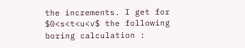the increments. I get for $0<s<t<u<v$ the following boring calculation :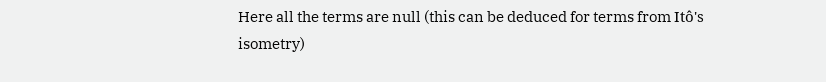Here all the terms are null (this can be deduced for terms from Itô's isometry)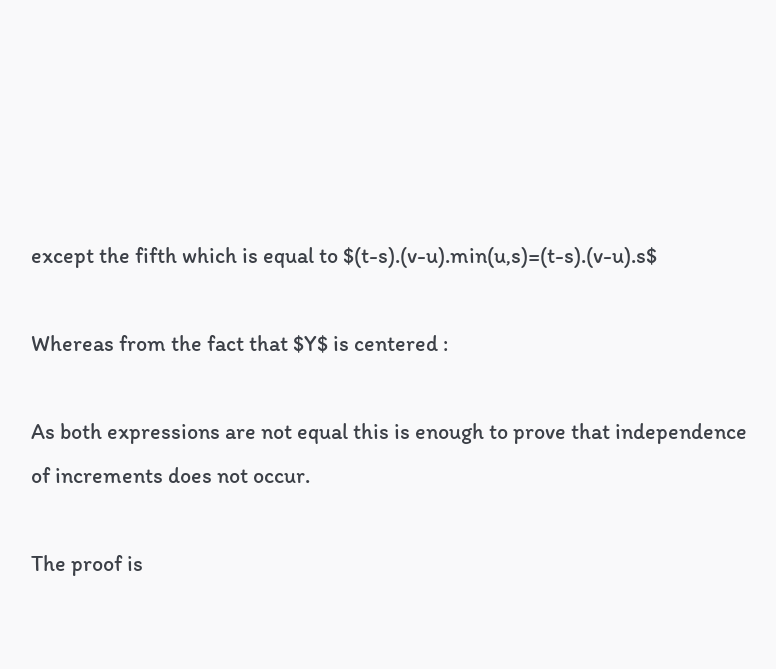except the fifth which is equal to $(t-s).(v-u).min(u,s)=(t-s).(v-u).s$

Whereas from the fact that $Y$ is centered :

As both expressions are not equal this is enough to prove that independence of increments does not occur.

The proof is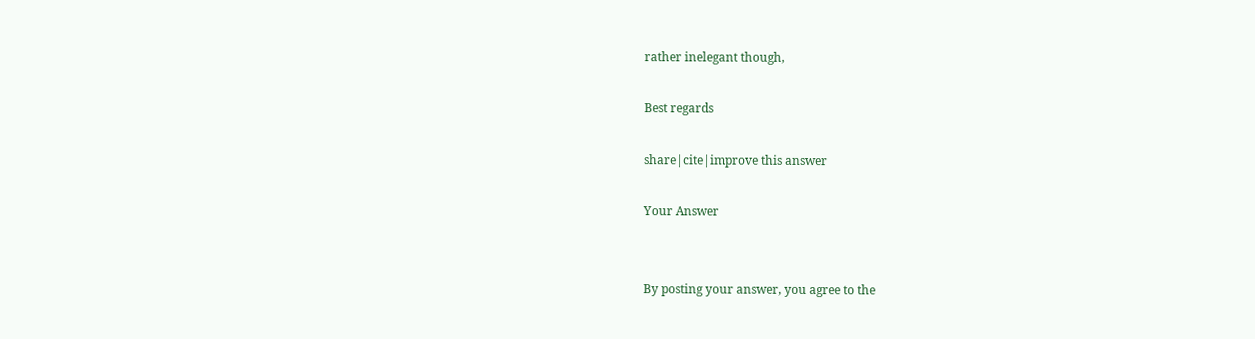rather inelegant though,

Best regards

share|cite|improve this answer

Your Answer


By posting your answer, you agree to the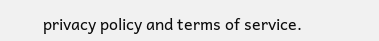privacy policy and terms of service.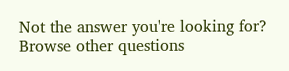Not the answer you're looking for? Browse other questions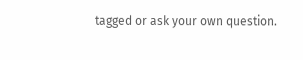tagged or ask your own question.